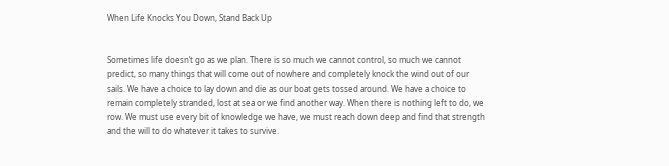When Life Knocks You Down, Stand Back Up


Sometimes life doesn’t go as we plan. There is so much we cannot control, so much we cannot predict, so many things that will come out of nowhere and completely knock the wind out of our sails. We have a choice to lay down and die as our boat gets tossed around. We have a choice to remain completely stranded, lost at sea or we find another way. When there is nothing left to do, we row. We must use every bit of knowledge we have, we must reach down deep and find that strength and the will to do whatever it takes to survive.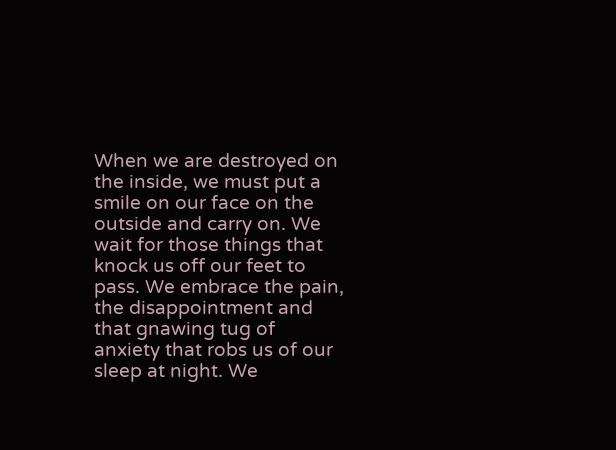When we are destroyed on the inside, we must put a smile on our face on the outside and carry on. We wait for those things that knock us off our feet to pass. We embrace the pain, the disappointment and that gnawing tug of anxiety that robs us of our sleep at night. We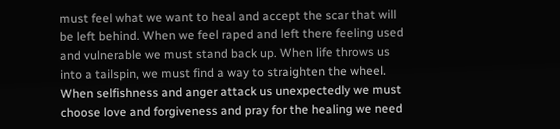must feel what we want to heal and accept the scar that will be left behind. When we feel raped and left there feeling used and vulnerable we must stand back up. When life throws us into a tailspin, we must find a way to straighten the wheel. When selfishness and anger attack us unexpectedly we must choose love and forgiveness and pray for the healing we need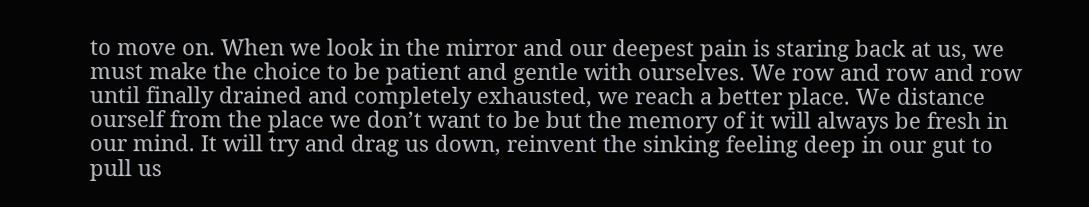to move on. When we look in the mirror and our deepest pain is staring back at us, we must make the choice to be patient and gentle with ourselves. We row and row and row until finally drained and completely exhausted, we reach a better place. We distance ourself from the place we don’t want to be but the memory of it will always be fresh in our mind. It will try and drag us down, reinvent the sinking feeling deep in our gut to pull us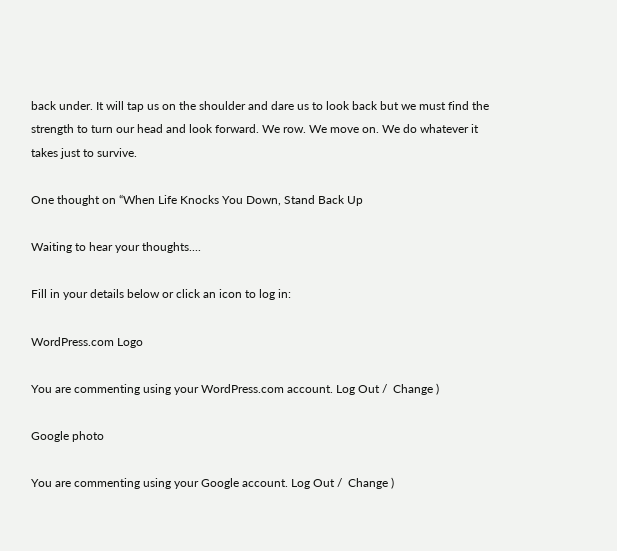back under. It will tap us on the shoulder and dare us to look back but we must find the strength to turn our head and look forward. We row. We move on. We do whatever it takes just to survive.

One thought on “When Life Knocks You Down, Stand Back Up

Waiting to hear your thoughts....

Fill in your details below or click an icon to log in:

WordPress.com Logo

You are commenting using your WordPress.com account. Log Out /  Change )

Google photo

You are commenting using your Google account. Log Out /  Change )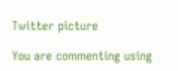Twitter picture

You are commenting using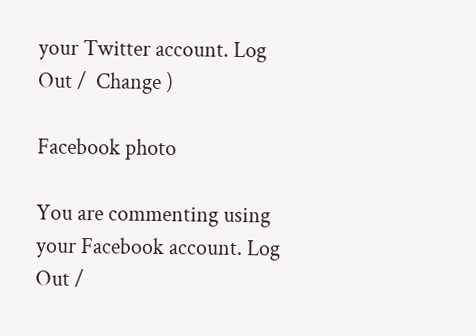your Twitter account. Log Out /  Change )

Facebook photo

You are commenting using your Facebook account. Log Out /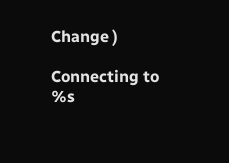Change )

Connecting to %s